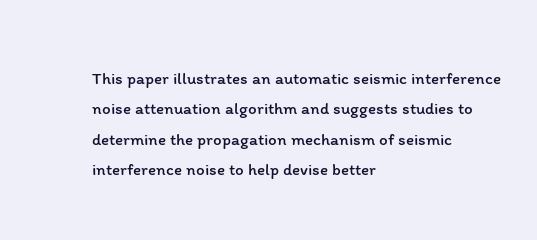This paper illustrates an automatic seismic interference noise attenuation algorithm and suggests studies to determine the propagation mechanism of seismic interference noise to help devise better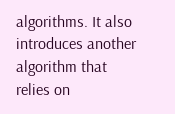algorithms. It also introduces another algorithm that relies on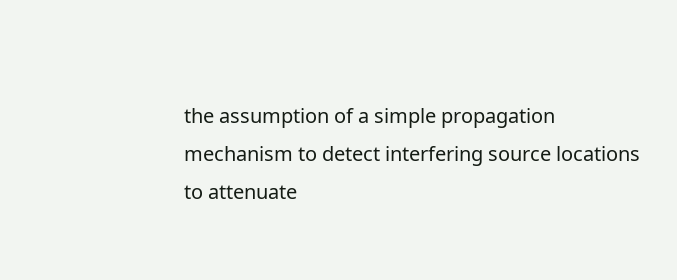the assumption of a simple propagation mechanism to detect interfering source locations to attenuate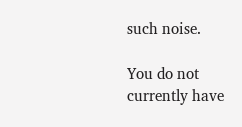such noise.

You do not currently have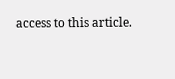access to this article.